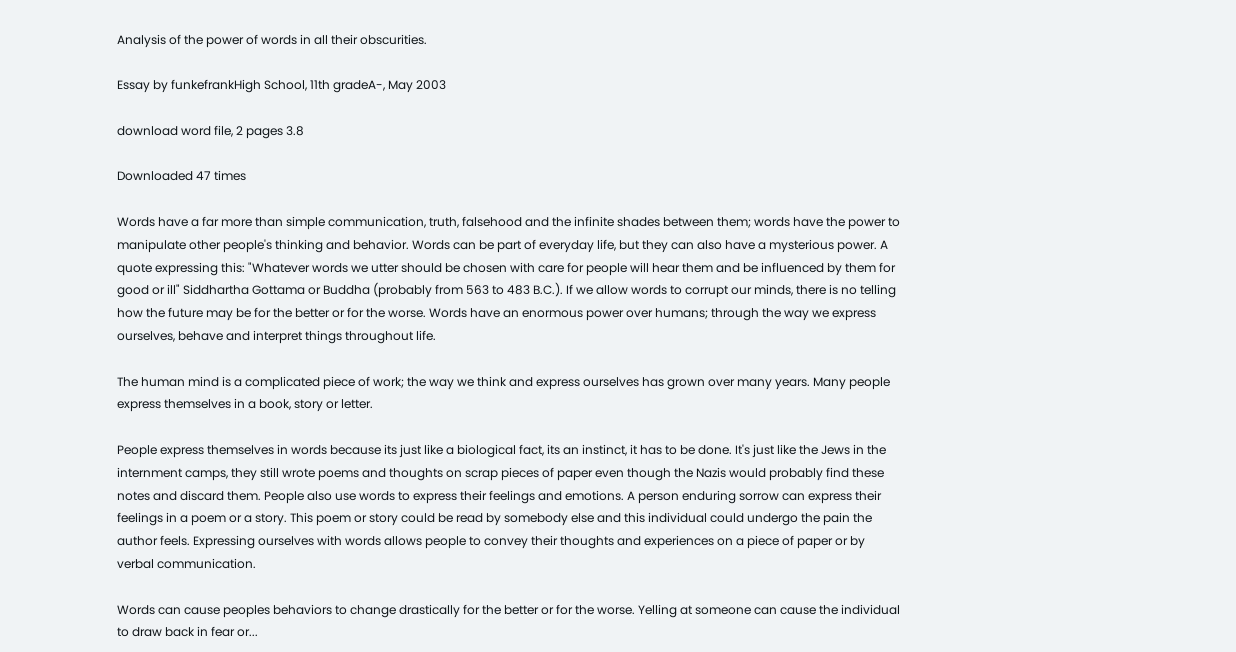Analysis of the power of words in all their obscurities.

Essay by funkefrankHigh School, 11th gradeA-, May 2003

download word file, 2 pages 3.8

Downloaded 47 times

Words have a far more than simple communication, truth, falsehood and the infinite shades between them; words have the power to manipulate other people's thinking and behavior. Words can be part of everyday life, but they can also have a mysterious power. A quote expressing this: "Whatever words we utter should be chosen with care for people will hear them and be influenced by them for good or ill" Siddhartha Gottama or Buddha (probably from 563 to 483 B.C.). If we allow words to corrupt our minds, there is no telling how the future may be for the better or for the worse. Words have an enormous power over humans; through the way we express ourselves, behave and interpret things throughout life.

The human mind is a complicated piece of work; the way we think and express ourselves has grown over many years. Many people express themselves in a book, story or letter.

People express themselves in words because its just like a biological fact, its an instinct, it has to be done. It's just like the Jews in the internment camps, they still wrote poems and thoughts on scrap pieces of paper even though the Nazis would probably find these notes and discard them. People also use words to express their feelings and emotions. A person enduring sorrow can express their feelings in a poem or a story. This poem or story could be read by somebody else and this individual could undergo the pain the author feels. Expressing ourselves with words allows people to convey their thoughts and experiences on a piece of paper or by verbal communication.

Words can cause peoples behaviors to change drastically for the better or for the worse. Yelling at someone can cause the individual to draw back in fear or...